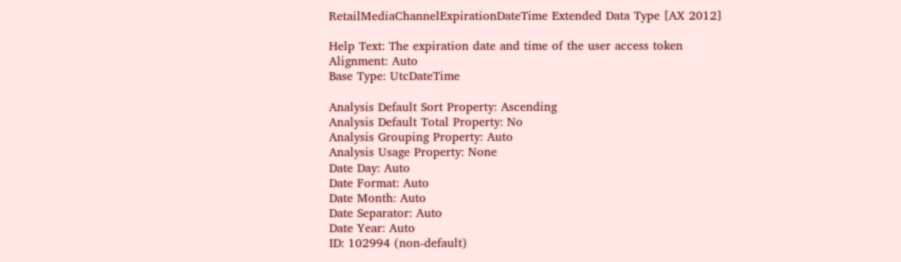RetailMediaChannelExpirationDateTime Extended Data Type [AX 2012]

Help Text: The expiration date and time of the user access token
Alignment: Auto
Base Type: UtcDateTime

Analysis Default Sort Property: Ascending
Analysis Default Total Property: No
Analysis Grouping Property: Auto
Analysis Usage Property: None
Date Day: Auto
Date Format: Auto
Date Month: Auto
Date Separator: Auto
Date Year: Auto
ID: 102994 (non-default)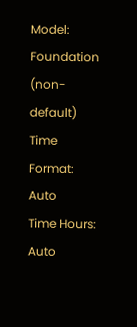Model: Foundation (non-default)
Time Format: Auto
Time Hours: Auto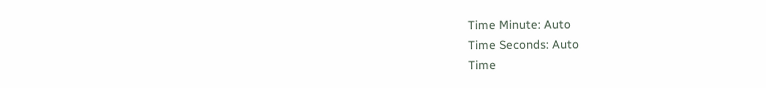Time Minute: Auto
Time Seconds: Auto
Time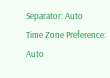Separator: Auto
Time Zone Preference: Auto